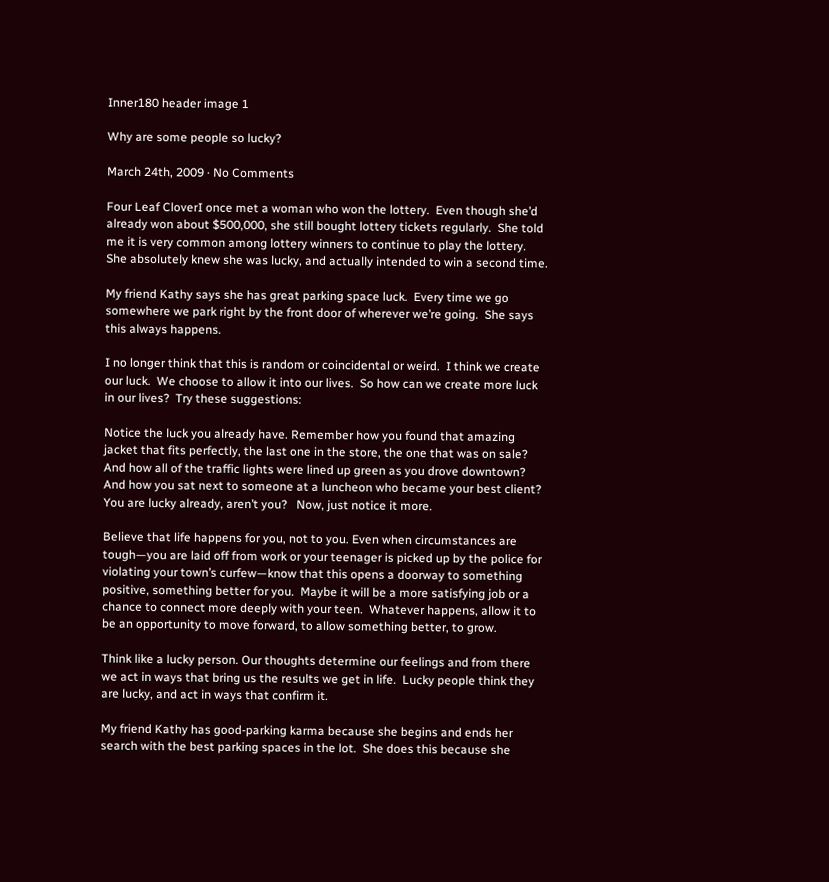Inner180 header image 1

Why are some people so lucky?

March 24th, 2009 · No Comments

Four Leaf CloverI once met a woman who won the lottery.  Even though she’d already won about $500,000, she still bought lottery tickets regularly.  She told me it is very common among lottery winners to continue to play the lottery.  She absolutely knew she was lucky, and actually intended to win a second time.

My friend Kathy says she has great parking space luck.  Every time we go somewhere we park right by the front door of wherever we’re going.  She says this always happens.

I no longer think that this is random or coincidental or weird.  I think we create our luck.  We choose to allow it into our lives.  So how can we create more luck in our lives?  Try these suggestions:

Notice the luck you already have. Remember how you found that amazing jacket that fits perfectly, the last one in the store, the one that was on sale?  And how all of the traffic lights were lined up green as you drove downtown?  And how you sat next to someone at a luncheon who became your best client?  You are lucky already, aren’t you?   Now, just notice it more.

Believe that life happens for you, not to you. Even when circumstances are tough—you are laid off from work or your teenager is picked up by the police for violating your town’s curfew—know that this opens a doorway to something positive, something better for you.  Maybe it will be a more satisfying job or a chance to connect more deeply with your teen.  Whatever happens, allow it to be an opportunity to move forward, to allow something better, to grow.

Think like a lucky person. Our thoughts determine our feelings and from there we act in ways that bring us the results we get in life.  Lucky people think they are lucky, and act in ways that confirm it.

My friend Kathy has good-parking karma because she begins and ends her search with the best parking spaces in the lot.  She does this because she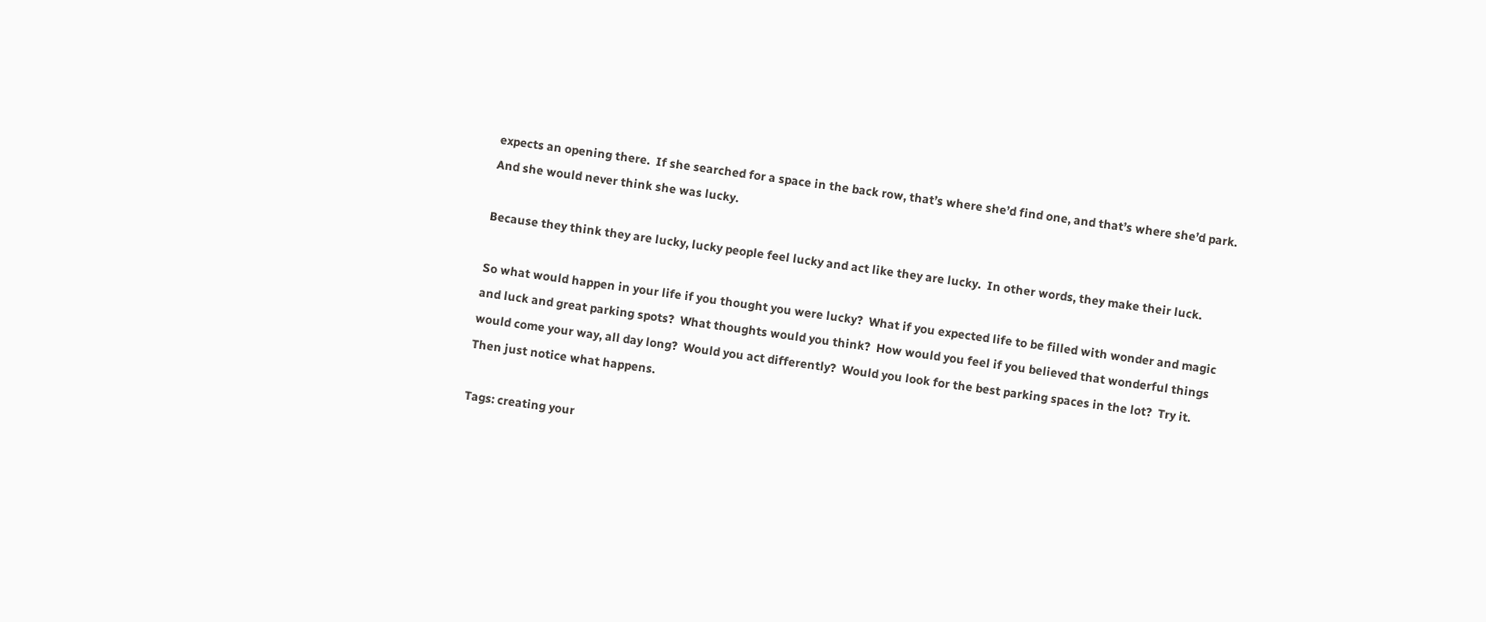expects an opening there.  If she searched for a space in the back row, that’s where she’d find one, and that’s where she’d park.  And she would never think she was lucky.

Because they think they are lucky, lucky people feel lucky and act like they are lucky.  In other words, they make their luck.

So what would happen in your life if you thought you were lucky?  What if you expected life to be filled with wonder and magic and luck and great parking spots?  What thoughts would you think?  How would you feel if you believed that wonderful things would come your way, all day long?  Would you act differently?  Would you look for the best parking spaces in the lot?  Try it.  Then just notice what happens.

Tags: creating your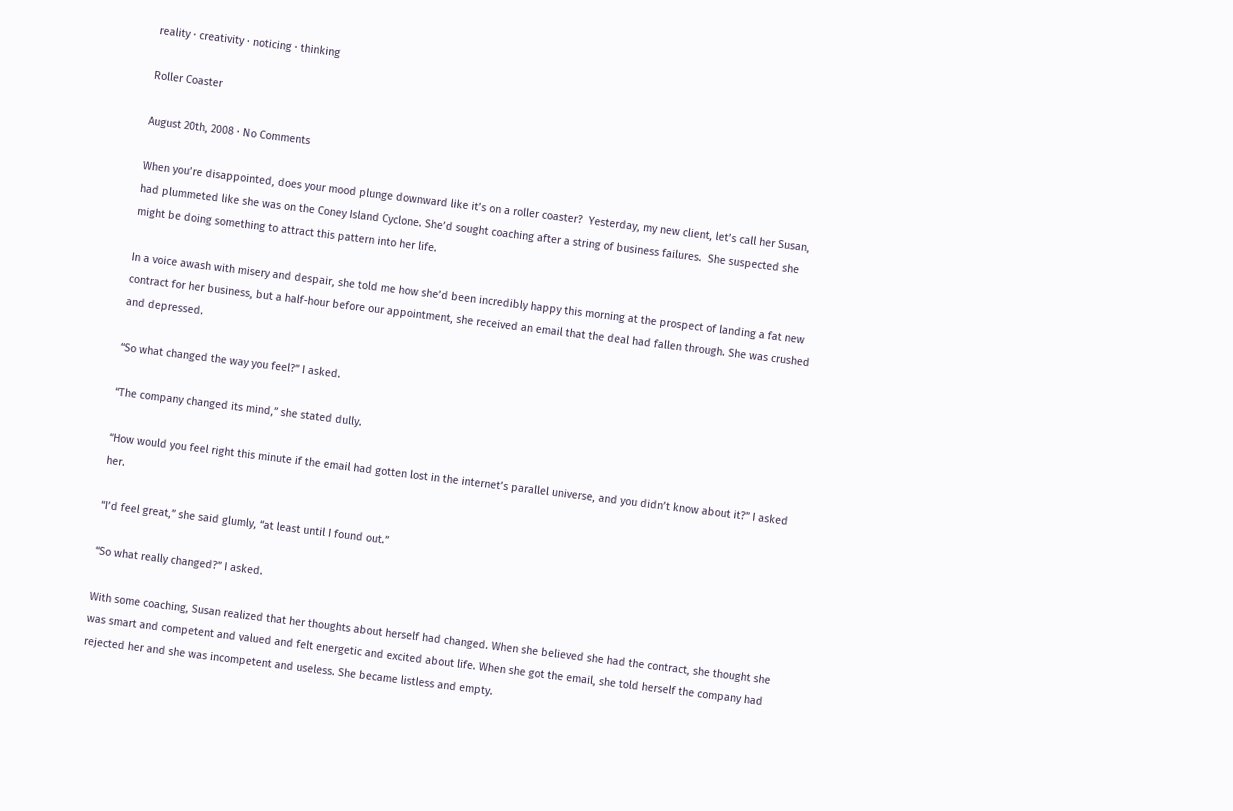reality · creativity · noticing · thinking

Roller Coaster

August 20th, 2008 · No Comments

When you’re disappointed, does your mood plunge downward like it’s on a roller coaster?  Yesterday, my new client, let’s call her Susan, had plummeted like she was on the Coney Island Cyclone. She’d sought coaching after a string of business failures.  She suspected she might be doing something to attract this pattern into her life.

In a voice awash with misery and despair, she told me how she’d been incredibly happy this morning at the prospect of landing a fat new contract for her business, but a half-hour before our appointment, she received an email that the deal had fallen through. She was crushed and depressed.

“So what changed the way you feel?” I asked.

“The company changed its mind,” she stated dully.

“How would you feel right this minute if the email had gotten lost in the internet’s parallel universe, and you didn’t know about it?” I asked her.

“I’d feel great,” she said glumly, “at least until I found out.”

“So what really changed?” I asked.

With some coaching, Susan realized that her thoughts about herself had changed. When she believed she had the contract, she thought she was smart and competent and valued and felt energetic and excited about life. When she got the email, she told herself the company had rejected her and she was incompetent and useless. She became listless and empty.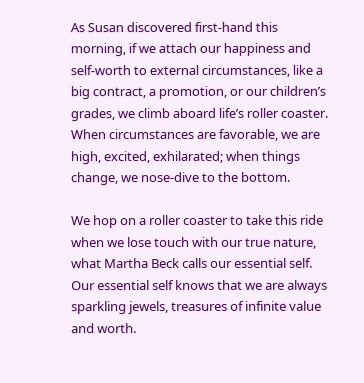As Susan discovered first-hand this morning, if we attach our happiness and self-worth to external circumstances, like a big contract, a promotion, or our children’s grades, we climb aboard life’s roller coaster. When circumstances are favorable, we are high, excited, exhilarated; when things change, we nose-dive to the bottom.

We hop on a roller coaster to take this ride when we lose touch with our true nature, what Martha Beck calls our essential self. Our essential self knows that we are always sparkling jewels, treasures of infinite value and worth.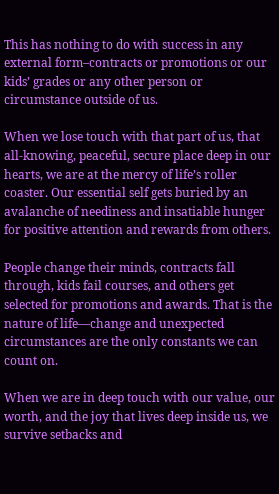This has nothing to do with success in any external form–contracts or promotions or our kids’ grades or any other person or circumstance outside of us.

When we lose touch with that part of us, that all-knowing, peaceful, secure place deep in our hearts, we are at the mercy of life’s roller coaster. Our essential self gets buried by an avalanche of neediness and insatiable hunger for positive attention and rewards from others.

People change their minds, contracts fall through, kids fail courses, and others get selected for promotions and awards. That is the nature of life—change and unexpected circumstances are the only constants we can count on.

When we are in deep touch with our value, our worth, and the joy that lives deep inside us, we survive setbacks and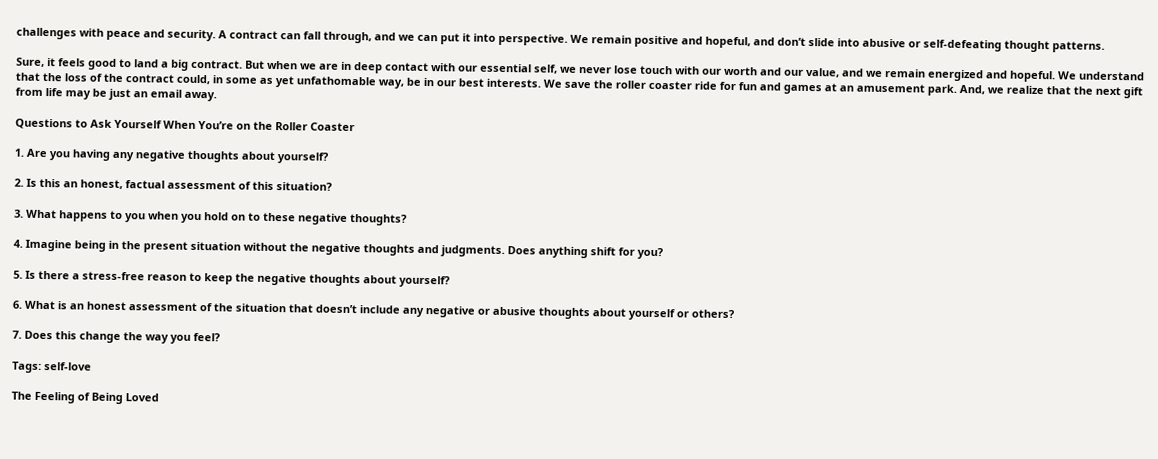challenges with peace and security. A contract can fall through, and we can put it into perspective. We remain positive and hopeful, and don’t slide into abusive or self-defeating thought patterns.

Sure, it feels good to land a big contract. But when we are in deep contact with our essential self, we never lose touch with our worth and our value, and we remain energized and hopeful. We understand that the loss of the contract could, in some as yet unfathomable way, be in our best interests. We save the roller coaster ride for fun and games at an amusement park. And, we realize that the next gift from life may be just an email away.

Questions to Ask Yourself When You’re on the Roller Coaster

1. Are you having any negative thoughts about yourself?

2. Is this an honest, factual assessment of this situation?

3. What happens to you when you hold on to these negative thoughts?

4. Imagine being in the present situation without the negative thoughts and judgments. Does anything shift for you?

5. Is there a stress-free reason to keep the negative thoughts about yourself?

6. What is an honest assessment of the situation that doesn’t include any negative or abusive thoughts about yourself or others?

7. Does this change the way you feel?

Tags: self-love

The Feeling of Being Loved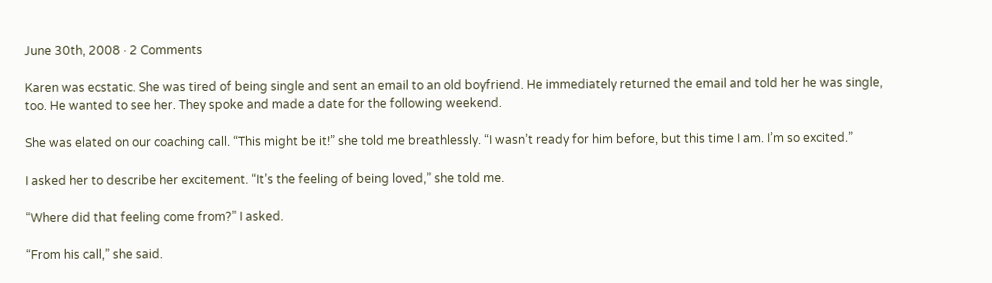June 30th, 2008 · 2 Comments

Karen was ecstatic. She was tired of being single and sent an email to an old boyfriend. He immediately returned the email and told her he was single, too. He wanted to see her. They spoke and made a date for the following weekend.

She was elated on our coaching call. “This might be it!” she told me breathlessly. “I wasn’t ready for him before, but this time I am. I’m so excited.”

I asked her to describe her excitement. “It’s the feeling of being loved,” she told me.

“Where did that feeling come from?” I asked.

“From his call,” she said.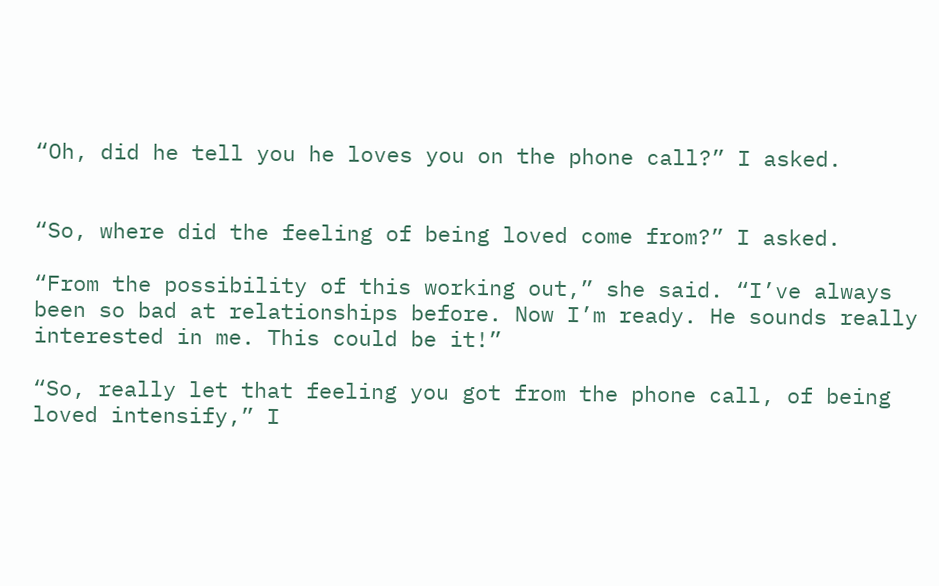“Oh, did he tell you he loves you on the phone call?” I asked.


“So, where did the feeling of being loved come from?” I asked.

“From the possibility of this working out,” she said. “I’ve always been so bad at relationships before. Now I’m ready. He sounds really interested in me. This could be it!”

“So, really let that feeling you got from the phone call, of being loved intensify,” I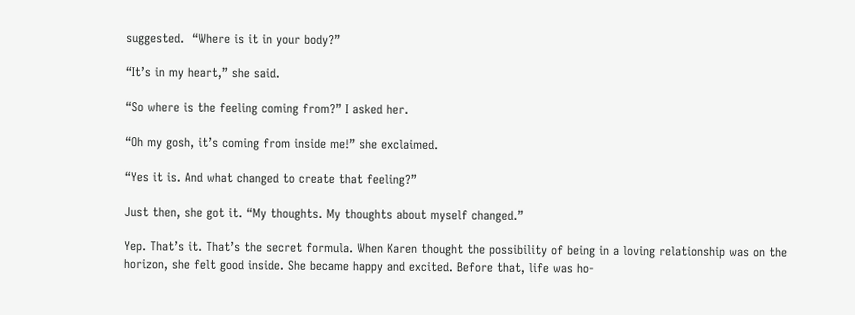suggested.  “Where is it in your body?”

“It’s in my heart,” she said.

“So where is the feeling coming from?” I asked her.

“Oh my gosh, it’s coming from inside me!” she exclaimed.

“Yes it is. And what changed to create that feeling?”

Just then, she got it. “My thoughts. My thoughts about myself changed.”

Yep. That’s it. That’s the secret formula. When Karen thought the possibility of being in a loving relationship was on the horizon, she felt good inside. She became happy and excited. Before that, life was ho-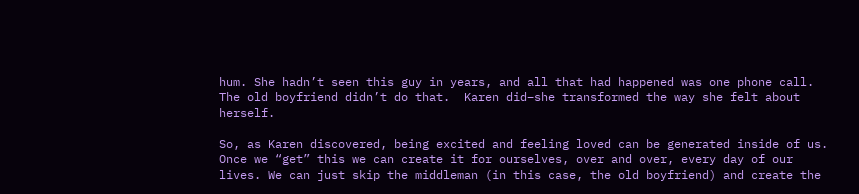hum. She hadn’t seen this guy in years, and all that had happened was one phone call. The old boyfriend didn’t do that.  Karen did–she transformed the way she felt about herself.

So, as Karen discovered, being excited and feeling loved can be generated inside of us. Once we “get” this we can create it for ourselves, over and over, every day of our lives. We can just skip the middleman (in this case, the old boyfriend) and create the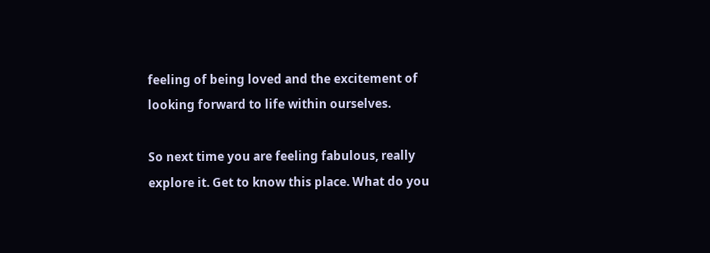feeling of being loved and the excitement of looking forward to life within ourselves.

So next time you are feeling fabulous, really explore it. Get to know this place. What do you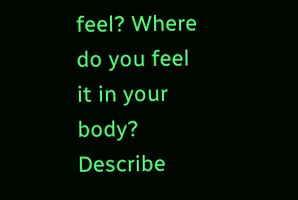feel? Where do you feel it in your body? Describe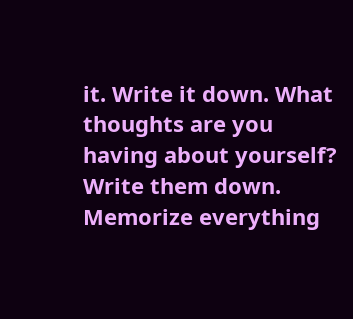it. Write it down. What thoughts are you having about yourself? Write them down. Memorize everything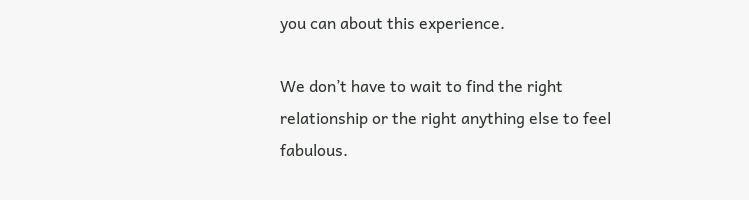you can about this experience.

We don’t have to wait to find the right relationship or the right anything else to feel fabulous.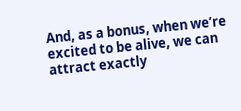And, as a bonus, when we’re excited to be alive, we can attract exactly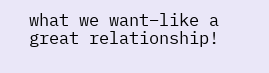what we want–like a great relationship!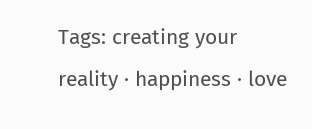Tags: creating your reality · happiness · love